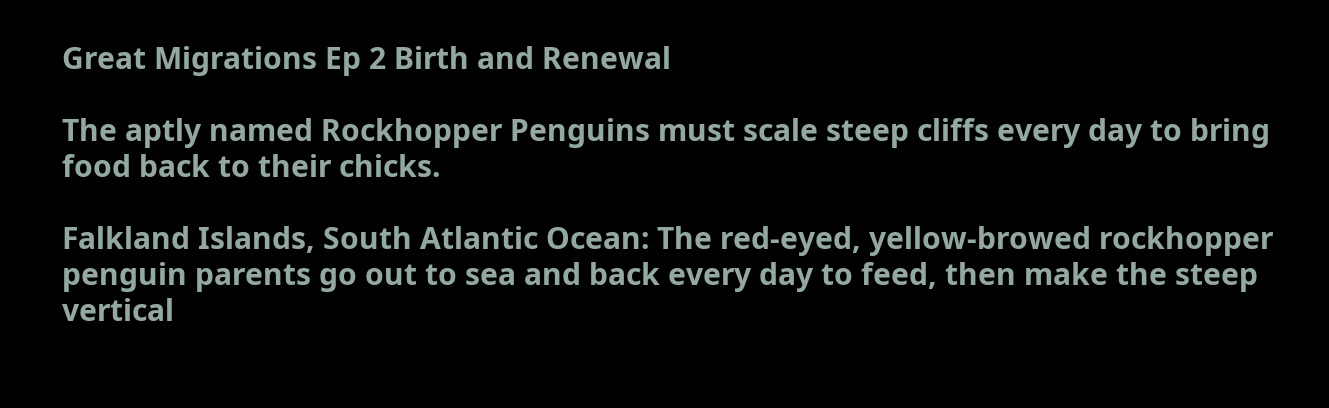Great Migrations Ep 2 Birth and Renewal

The aptly named Rockhopper Penguins must scale steep cliffs every day to bring food back to their chicks.

Falkland Islands, South Atlantic Ocean: The red-eyed, yellow-browed rockhopper penguin parents go out to sea and back every day to feed, then make the steep vertical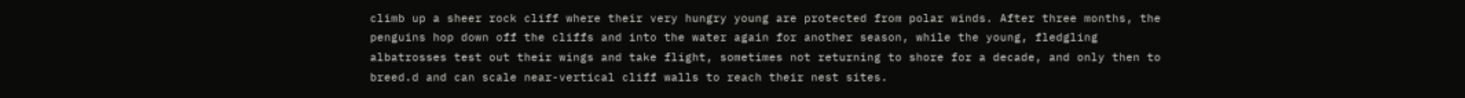climb up a sheer rock cliff where their very hungry young are protected from polar winds. After three months, the penguins hop down off the cliffs and into the water again for another season, while the young, fledgling albatrosses test out their wings and take flight, sometimes not returning to shore for a decade, and only then to breed.d and can scale near-vertical cliff walls to reach their nest sites.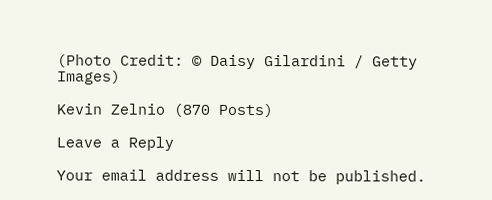(Photo Credit: © Daisy Gilardini / Getty Images)

Kevin Zelnio (870 Posts)

Leave a Reply

Your email address will not be published.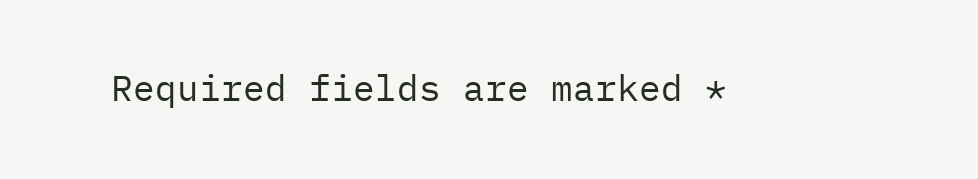Required fields are marked *